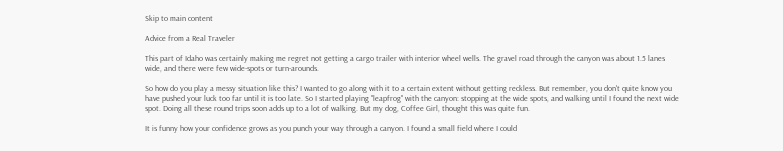Skip to main content

Advice from a Real Traveler

This part of Idaho was certainly making me regret not getting a cargo trailer with interior wheel wells. The gravel road through the canyon was about 1.5 lanes wide, and there were few wide-spots or turn-arounds.

So how do you play a messy situation like this? I wanted to go along with it to a certain extent without getting reckless. But remember, you don't quite know you have pushed your luck too far until it is too late. So I started playing "leapfrog" with the canyon: stopping at the wide spots, and walking until I found the next wide spot. Doing all these round trips soon adds up to a lot of walking. But my dog, Coffee Girl, thought this was quite fun.

It is funny how your confidence grows as you punch your way through a canyon. I found a small field where I could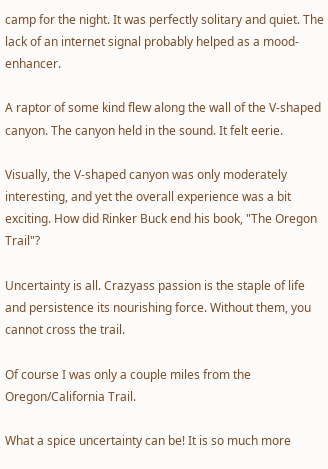camp for the night. It was perfectly solitary and quiet. The lack of an internet signal probably helped as a mood-enhancer.

A raptor of some kind flew along the wall of the V-shaped canyon. The canyon held in the sound. It felt eerie.

Visually, the V-shaped canyon was only moderately interesting, and yet the overall experience was a bit exciting. How did Rinker Buck end his book, "The Oregon Trail"?

Uncertainty is all. Crazyass passion is the staple of life and persistence its nourishing force. Without them, you cannot cross the trail.

Of course I was only a couple miles from the Oregon/California Trail.

What a spice uncertainty can be! It is so much more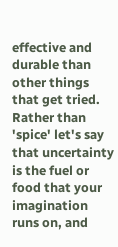effective and durable than other things that get tried.  Rather than 'spice' let's say that uncertainty is the fuel or food that your imagination runs on, and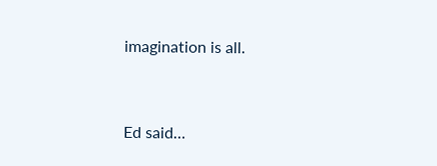imagination is all.


Ed said…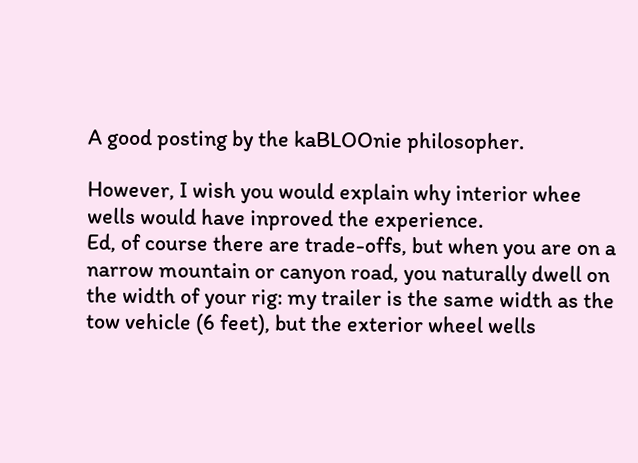A good posting by the kaBLOOnie philosopher.

However, I wish you would explain why interior whee wells would have inproved the experience.
Ed, of course there are trade-offs, but when you are on a narrow mountain or canyon road, you naturally dwell on the width of your rig: my trailer is the same width as the tow vehicle (6 feet), but the exterior wheel wells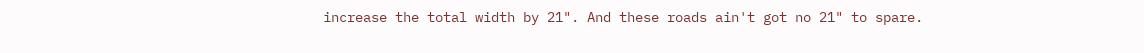increase the total width by 21". And these roads ain't got no 21" to spare.